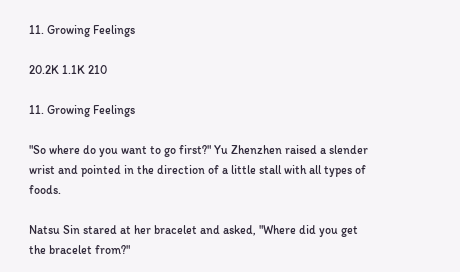11. Growing Feelings

20.2K 1.1K 210

11. Growing Feelings

"So where do you want to go first?" Yu Zhenzhen raised a slender wrist and pointed in the direction of a little stall with all types of foods.

Natsu Sin stared at her bracelet and asked, "Where did you get the bracelet from?"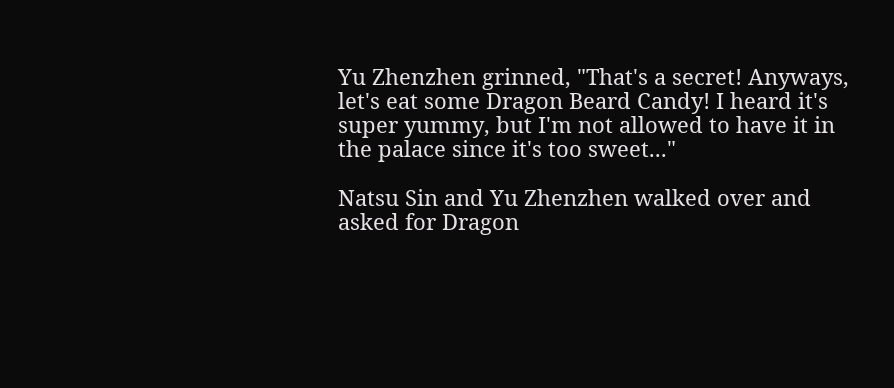Yu Zhenzhen grinned, "That's a secret! Anyways, let's eat some Dragon Beard Candy! I heard it's super yummy, but I'm not allowed to have it in the palace since it's too sweet..."

Natsu Sin and Yu Zhenzhen walked over and asked for Dragon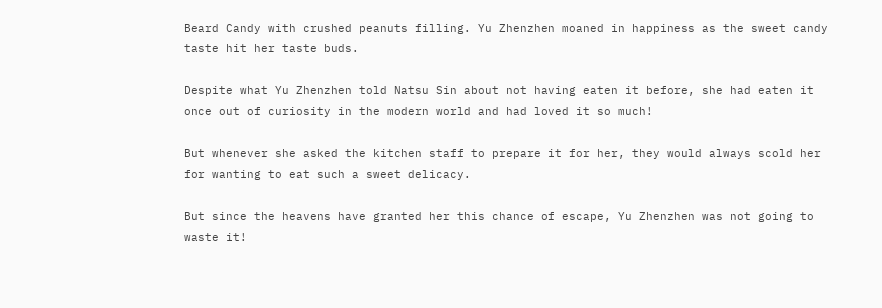Beard Candy with crushed peanuts filling. Yu Zhenzhen moaned in happiness as the sweet candy taste hit her taste buds.

Despite what Yu Zhenzhen told Natsu Sin about not having eaten it before, she had eaten it once out of curiosity in the modern world and had loved it so much!

But whenever she asked the kitchen staff to prepare it for her, they would always scold her for wanting to eat such a sweet delicacy.

But since the heavens have granted her this chance of escape, Yu Zhenzhen was not going to waste it!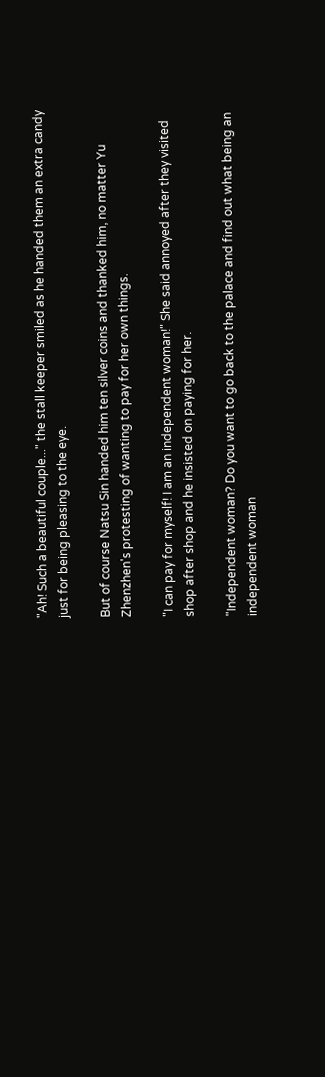"Ah! Such a beautiful couple..." the stall keeper smiled as he handed them an extra candy just for being pleasing to the eye.

But of course Natsu Sin handed him ten silver coins and thanked him, no matter Yu Zhenzhen's protesting of wanting to pay for her own things.

"I can pay for myself! I am an independent woman!" She said annoyed after they visited shop after shop and he insisted on paying for her.

"Independent woman? Do you want to go back to the palace and find out what being an independent woman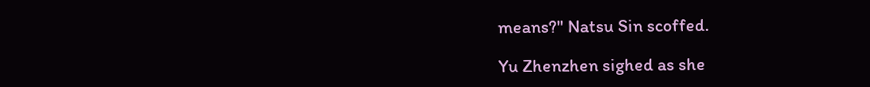means?" Natsu Sin scoffed.

Yu Zhenzhen sighed as she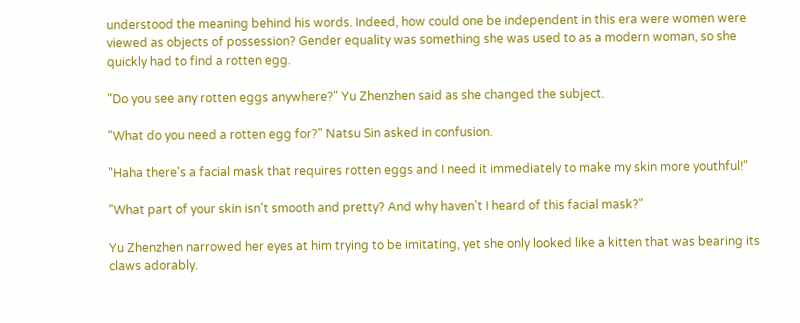understood the meaning behind his words. Indeed, how could one be independent in this era were women were viewed as objects of possession? Gender equality was something she was used to as a modern woman, so she quickly had to find a rotten egg.

"Do you see any rotten eggs anywhere?" Yu Zhenzhen said as she changed the subject.

"What do you need a rotten egg for?" Natsu Sin asked in confusion.

"Haha there's a facial mask that requires rotten eggs and I need it immediately to make my skin more youthful!"

"What part of your skin isn't smooth and pretty? And why haven't I heard of this facial mask?"

Yu Zhenzhen narrowed her eyes at him trying to be imitating, yet she only looked like a kitten that was bearing its claws adorably.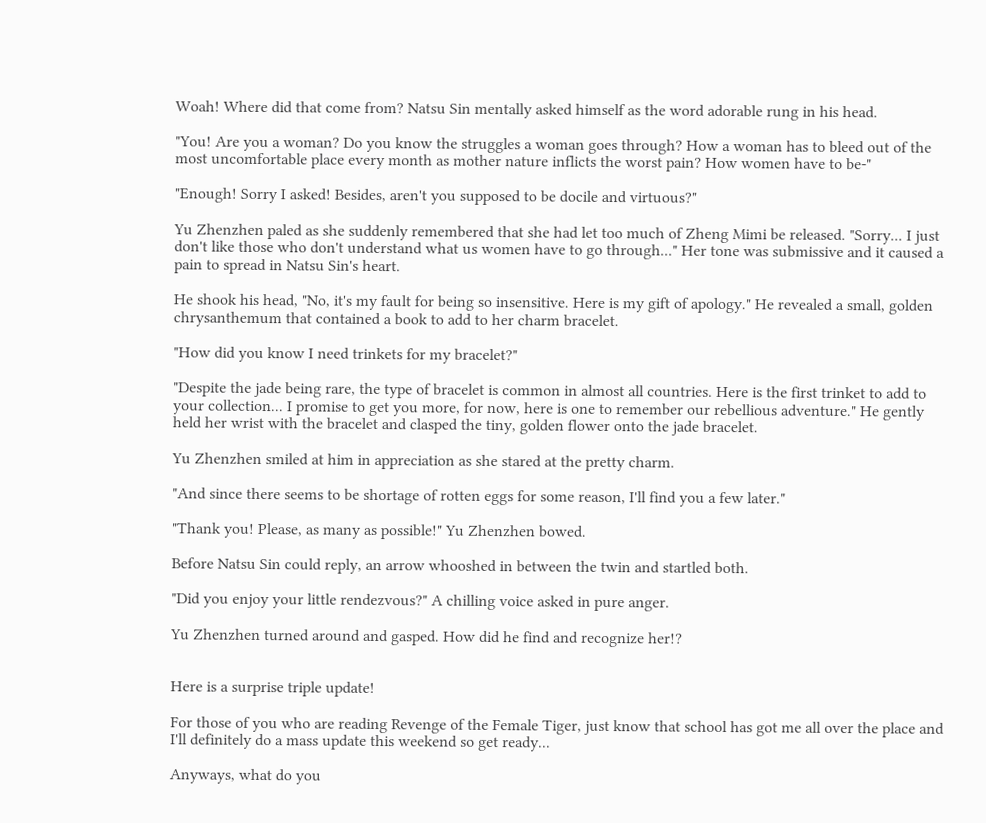Woah! Where did that come from? Natsu Sin mentally asked himself as the word adorable rung in his head.

"You! Are you a woman? Do you know the struggles a woman goes through? How a woman has to bleed out of the most uncomfortable place every month as mother nature inflicts the worst pain? How women have to be-"

"Enough! Sorry I asked! Besides, aren't you supposed to be docile and virtuous?"

Yu Zhenzhen paled as she suddenly remembered that she had let too much of Zheng Mimi be released. "Sorry... I just don't like those who don't understand what us women have to go through..." Her tone was submissive and it caused a pain to spread in Natsu Sin's heart.

He shook his head, "No, it's my fault for being so insensitive. Here is my gift of apology." He revealed a small, golden chrysanthemum that contained a book to add to her charm bracelet.

"How did you know I need trinkets for my bracelet?"

"Despite the jade being rare, the type of bracelet is common in almost all countries. Here is the first trinket to add to your collection... I promise to get you more, for now, here is one to remember our rebellious adventure." He gently held her wrist with the bracelet and clasped the tiny, golden flower onto the jade bracelet.

Yu Zhenzhen smiled at him in appreciation as she stared at the pretty charm.

"And since there seems to be shortage of rotten eggs for some reason, I'll find you a few later."

"Thank you! Please, as many as possible!" Yu Zhenzhen bowed.

Before Natsu Sin could reply, an arrow whooshed in between the twin and startled both.

"Did you enjoy your little rendezvous?" A chilling voice asked in pure anger.

Yu Zhenzhen turned around and gasped. How did he find and recognize her!?


Here is a surprise triple update!

For those of you who are reading Revenge of the Female Tiger, just know that school has got me all over the place and I'll definitely do a mass update this weekend so get ready...

Anyways, what do you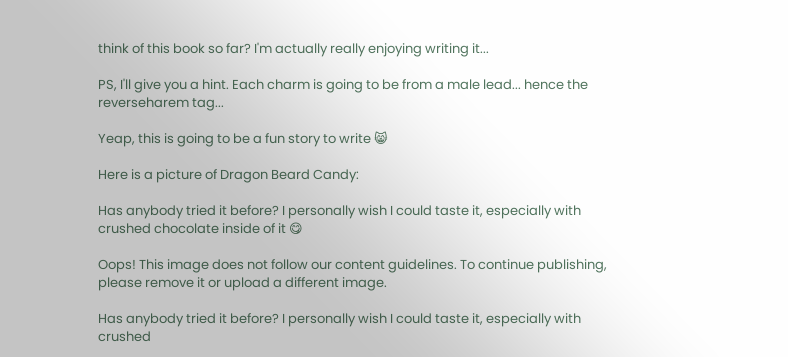think of this book so far? I'm actually really enjoying writing it...

PS, I'll give you a hint. Each charm is going to be from a male lead... hence the reverseharem tag...

Yeap, this is going to be a fun story to write 😸

Here is a picture of Dragon Beard Candy:

Has anybody tried it before? I personally wish I could taste it, especially with crushed chocolate inside of it 😋

Oops! This image does not follow our content guidelines. To continue publishing, please remove it or upload a different image.

Has anybody tried it before? I personally wish I could taste it, especially with crushed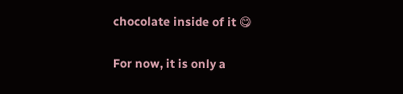chocolate inside of it 😋

For now, it is only a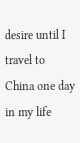desire until I travel to China one day in my life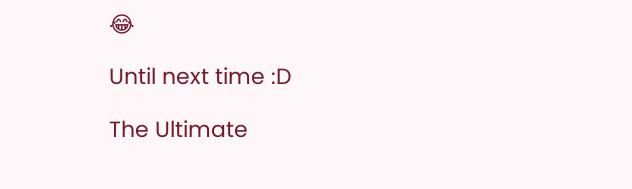😂

Until next time :D

The Ultimate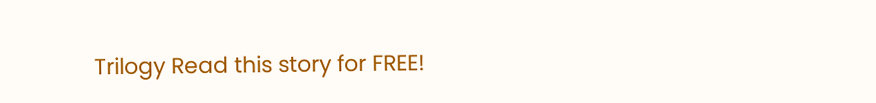Trilogy Read this story for FREE!